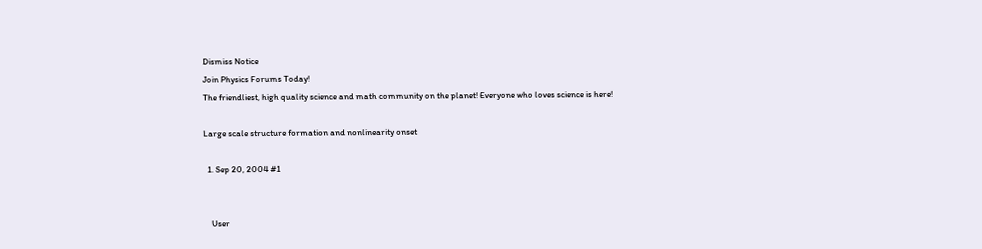Dismiss Notice
Join Physics Forums Today!
The friendliest, high quality science and math community on the planet! Everyone who loves science is here!

Large scale structure formation and nonlinearity onset

  1. Sep 20, 2004 #1


    User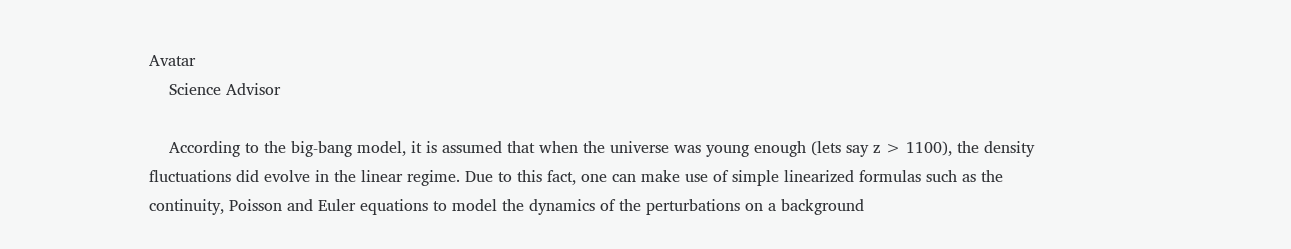Avatar
    Science Advisor

    According to the big-bang model, it is assumed that when the universe was young enough (lets say z > 1100), the density fluctuations did evolve in the linear regime. Due to this fact, one can make use of simple linearized formulas such as the continuity, Poisson and Euler equations to model the dynamics of the perturbations on a background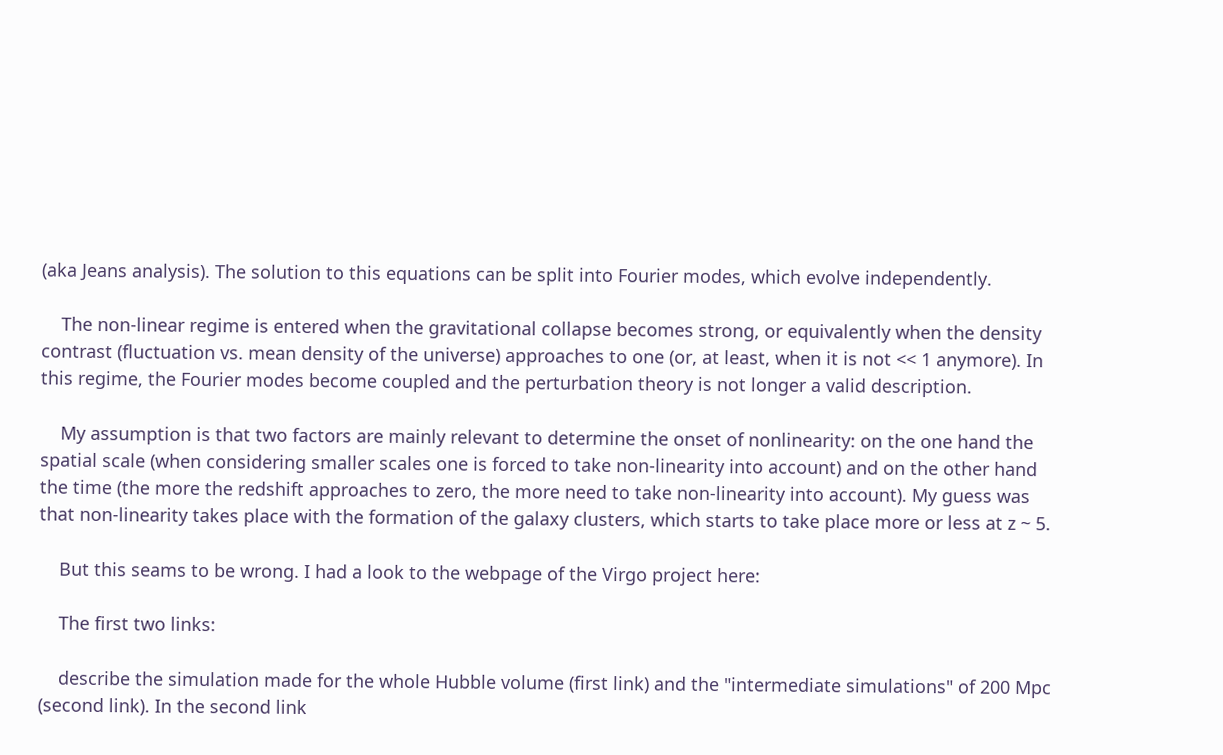(aka Jeans analysis). The solution to this equations can be split into Fourier modes, which evolve independently.

    The non-linear regime is entered when the gravitational collapse becomes strong, or equivalently when the density contrast (fluctuation vs. mean density of the universe) approaches to one (or, at least, when it is not << 1 anymore). In this regime, the Fourier modes become coupled and the perturbation theory is not longer a valid description.

    My assumption is that two factors are mainly relevant to determine the onset of nonlinearity: on the one hand the spatial scale (when considering smaller scales one is forced to take non-linearity into account) and on the other hand the time (the more the redshift approaches to zero, the more need to take non-linearity into account). My guess was that non-linearity takes place with the formation of the galaxy clusters, which starts to take place more or less at z ~ 5.

    But this seams to be wrong. I had a look to the webpage of the Virgo project here:

    The first two links:

    describe the simulation made for the whole Hubble volume (first link) and the "intermediate simulations" of 200 Mpc (second link). In the second link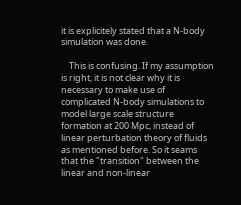it is explicitely stated that a N-body simulation was done.

    This is confusing. If my assumption is right, it is not clear why it is necessary to make use of complicated N-body simulations to model large scale structure formation at 200 Mpc, instead of linear perturbation theory of fluids as mentioned before. So it seams that the "transition" between the linear and non-linear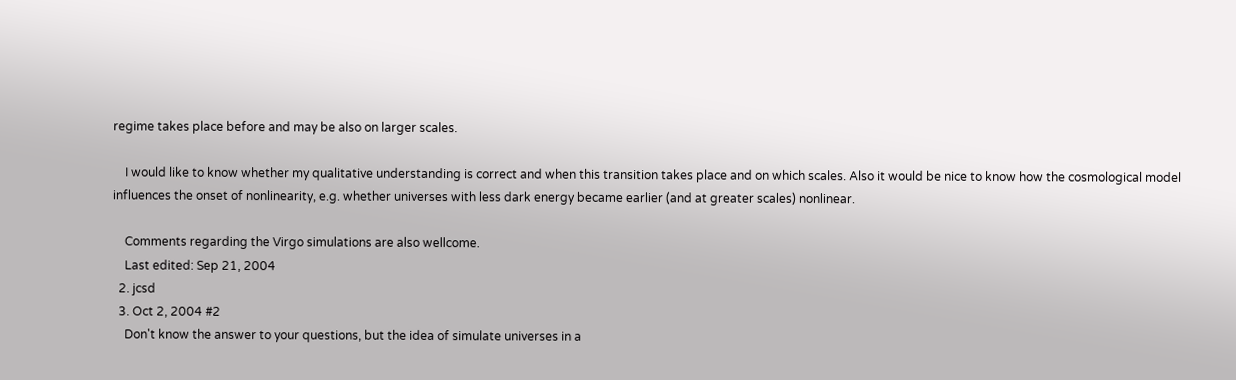regime takes place before and may be also on larger scales.

    I would like to know whether my qualitative understanding is correct and when this transition takes place and on which scales. Also it would be nice to know how the cosmological model influences the onset of nonlinearity, e.g. whether universes with less dark energy became earlier (and at greater scales) nonlinear.

    Comments regarding the Virgo simulations are also wellcome.
    Last edited: Sep 21, 2004
  2. jcsd
  3. Oct 2, 2004 #2
    Don't know the answer to your questions, but the idea of simulate universes in a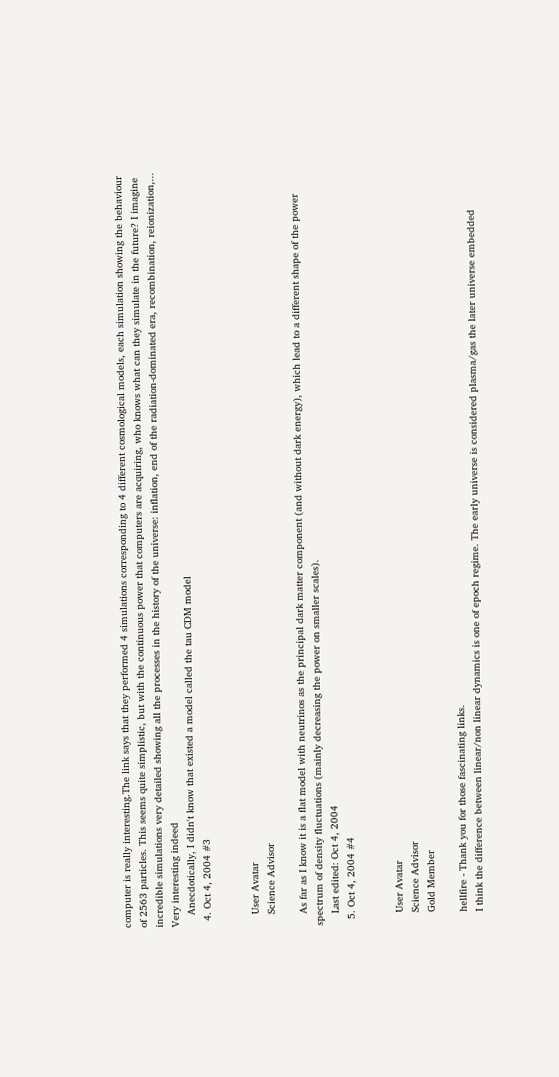computer is really interesting.The link says that they performed 4 simulations corresponding to 4 different cosmological models, each simulation showing the behaviour of 2563 particles. This seems quite simplistic, but with the continuous power that computers are acquiring, who knows what can they simulate in the future? I imagine incredible simulations very detailed showing all the processes in the history of the universe: inflation, end of the radiation-dominated era, recombination, reionization,... Very interesting indeed
    Anecdotically, I didn't know that existed a model called the tau CDM model
  4. Oct 4, 2004 #3


    User Avatar
    Science Advisor

    As far as I know it is a flat model with neutrinos as the principal dark matter component (and without dark energy), which lead to a different shape of the power spectrum of density fluctuations (mainly decreasing the power on smaller scales).
    Last edited: Oct 4, 2004
  5. Oct 4, 2004 #4


    User Avatar
    Science Advisor
    Gold Member

    hellfire - Thank you for those fascinating links.
    I think the difference between linear/non linear dynamics is one of epoch regime. The early universe is considered plasma/gas the later universe embedded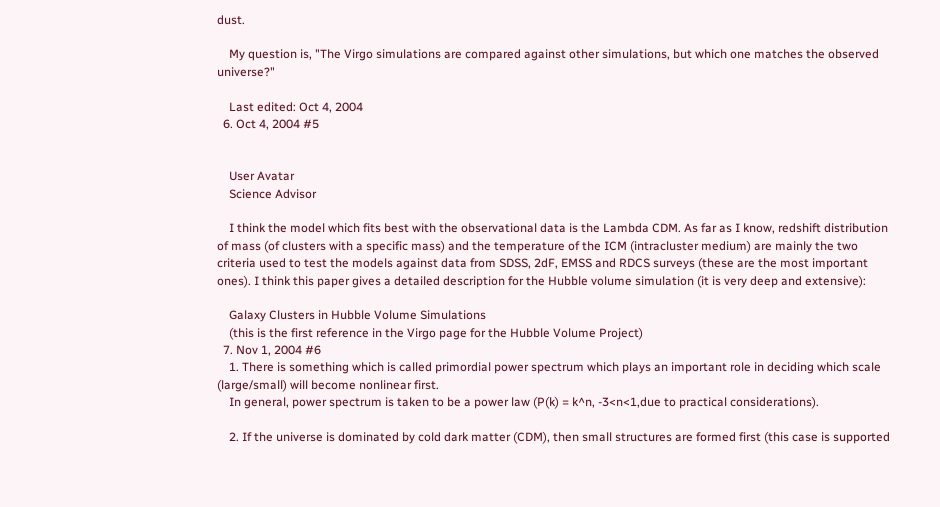dust.

    My question is, "The Virgo simulations are compared against other simulations, but which one matches the observed universe?"

    Last edited: Oct 4, 2004
  6. Oct 4, 2004 #5


    User Avatar
    Science Advisor

    I think the model which fits best with the observational data is the Lambda CDM. As far as I know, redshift distribution of mass (of clusters with a specific mass) and the temperature of the ICM (intracluster medium) are mainly the two criteria used to test the models against data from SDSS, 2dF, EMSS and RDCS surveys (these are the most important ones). I think this paper gives a detailed description for the Hubble volume simulation (it is very deep and extensive):

    Galaxy Clusters in Hubble Volume Simulations
    (this is the first reference in the Virgo page for the Hubble Volume Project)
  7. Nov 1, 2004 #6
    1. There is something which is called primordial power spectrum which plays an important role in deciding which scale (large/small) will become nonlinear first.
    In general, power spectrum is taken to be a power law (P(k) = k^n, -3<n<1,due to practical considerations).

    2. If the universe is dominated by cold dark matter (CDM), then small structures are formed first (this case is supported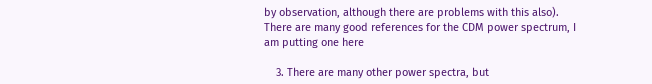by observation, although there are problems with this also). There are many good references for the CDM power spectrum, I am putting one here

    3. There are many other power spectra, but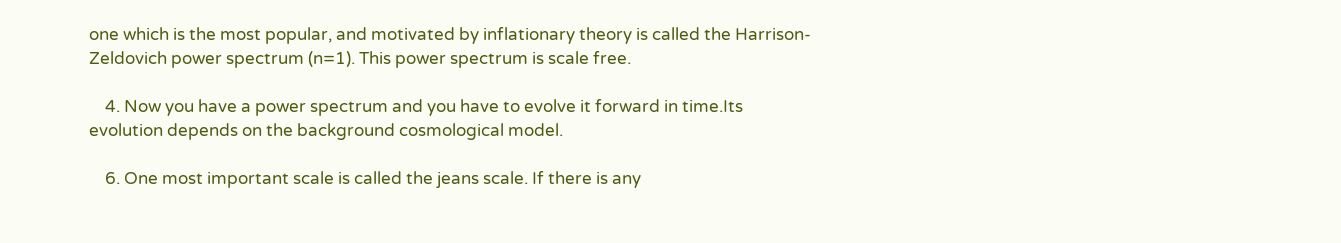one which is the most popular, and motivated by inflationary theory is called the Harrison-Zeldovich power spectrum (n=1). This power spectrum is scale free.

    4. Now you have a power spectrum and you have to evolve it forward in time.Its evolution depends on the background cosmological model.

    6. One most important scale is called the jeans scale. If there is any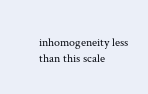inhomogeneity less than this scale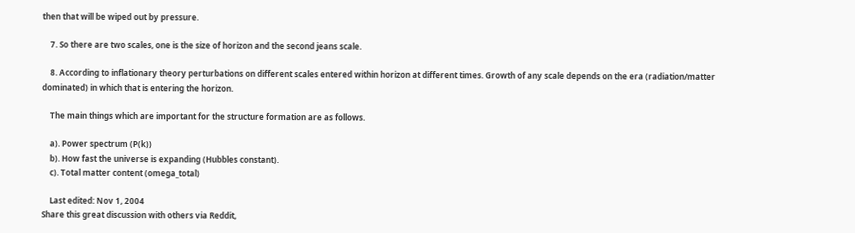then that will be wiped out by pressure.

    7. So there are two scales, one is the size of horizon and the second jeans scale.

    8. According to inflationary theory perturbations on different scales entered within horizon at different times. Growth of any scale depends on the era (radiation/matter dominated) in which that is entering the horizon.

    The main things which are important for the structure formation are as follows.

    a). Power spectrum (P(k))
    b). How fast the universe is expanding (Hubbles constant).
    c). Total matter content (omega_total)

    Last edited: Nov 1, 2004
Share this great discussion with others via Reddit,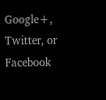Google+, Twitter, or Facebook